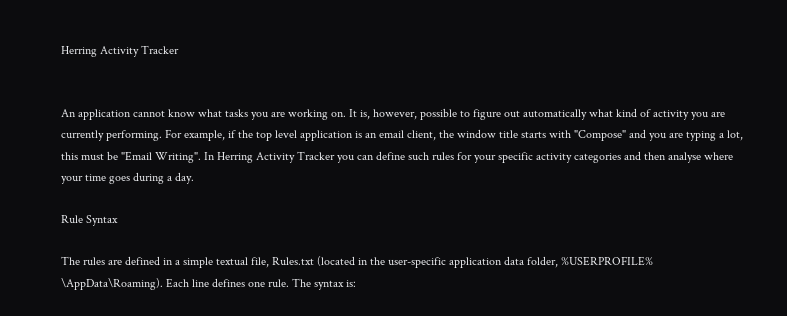Herring Activity Tracker


An application cannot know what tasks you are working on. It is, however, possible to figure out automatically what kind of activity you are currently performing. For example, if the top level application is an email client, the window title starts with "Compose" and you are typing a lot, this must be "Email Writing". In Herring Activity Tracker you can define such rules for your specific activity categories and then analyse where your time goes during a day.

Rule Syntax

The rules are defined in a simple textual file, Rules.txt (located in the user-specific application data folder, %USERPROFILE% \AppData\Roaming). Each line defines one rule. The syntax is: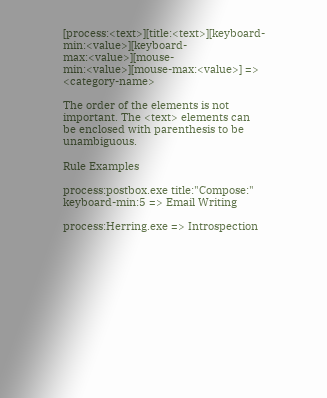[process:<text>][title:<text>][keyboard-min:<value>][keyboard-max:<value>][mouse-min:<value>][mouse-max:<value>] => <category-name>

The order of the elements is not important. The <text> elements can be enclosed with parenthesis to be unambiguous.

Rule Examples

process:postbox.exe title:"Compose:" keyboard-min:5 => Email Writing

process:Herring.exe => Introspection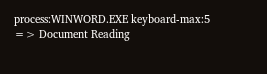process:WINWORD.EXE keyboard-max:5 => Document Reading